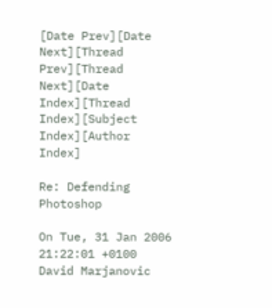[Date Prev][Date Next][Thread Prev][Thread Next][Date Index][Thread Index][Subject Index][Author Index]

Re: Defending Photoshop

On Tue, 31 Jan 2006 21:22:01 +0100 David Marjanovic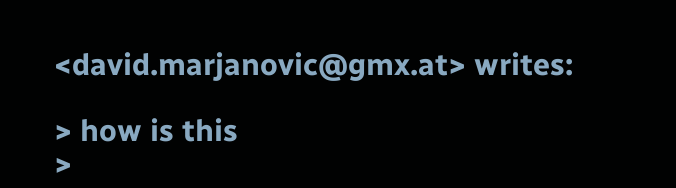<david.marjanovic@gmx.at> writes:

> how is this
>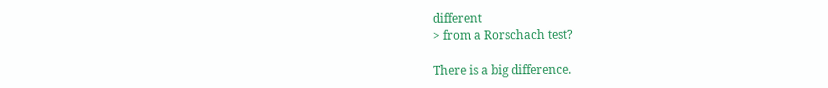different
> from a Rorschach test?

There is a big difference.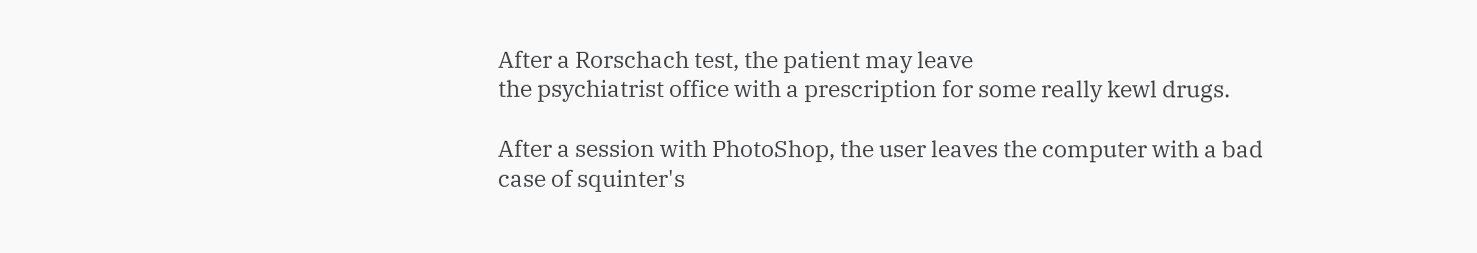After a Rorschach test, the patient may leave
the psychiatrist office with a prescription for some really kewl drugs.

After a session with PhotoShop, the user leaves the computer with a bad
case of squinter's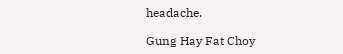headache.

Gung Hay Fat Choy